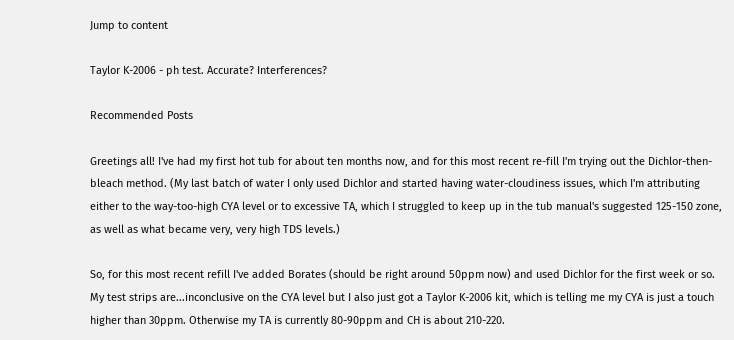Jump to content

Taylor K-2006 - ph test. Accurate? Interferences?

Recommended Posts

Greetings all! I've had my first hot tub for about ten months now, and for this most recent re-fill I'm trying out the Dichlor-then-bleach method. (My last batch of water I only used Dichlor and started having water-cloudiness issues, which I'm attributing either to the way-too-high CYA level or to excessive TA, which I struggled to keep up in the tub manual's suggested 125-150 zone, as well as what became very, very high TDS levels.)

So, for this most recent refill I've added Borates (should be right around 50ppm now) and used Dichlor for the first week or so. My test strips are...inconclusive on the CYA level but I also just got a Taylor K-2006 kit, which is telling me my CYA is just a touch higher than 30ppm. Otherwise my TA is currently 80-90ppm and CH is about 210-220.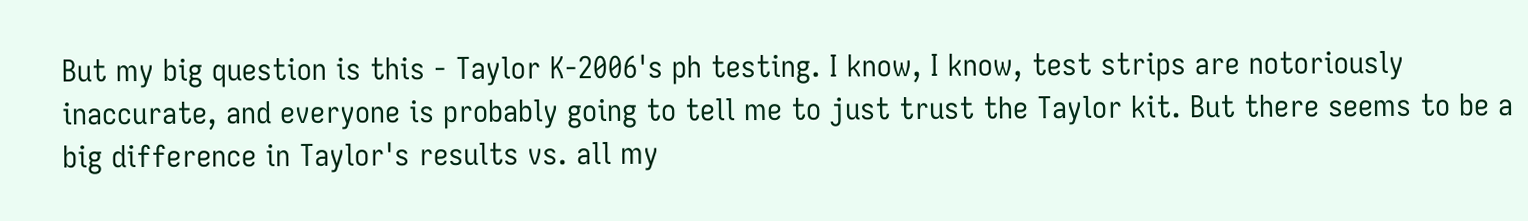But my big question is this - Taylor K-2006's ph testing. I know, I know, test strips are notoriously inaccurate, and everyone is probably going to tell me to just trust the Taylor kit. But there seems to be a big difference in Taylor's results vs. all my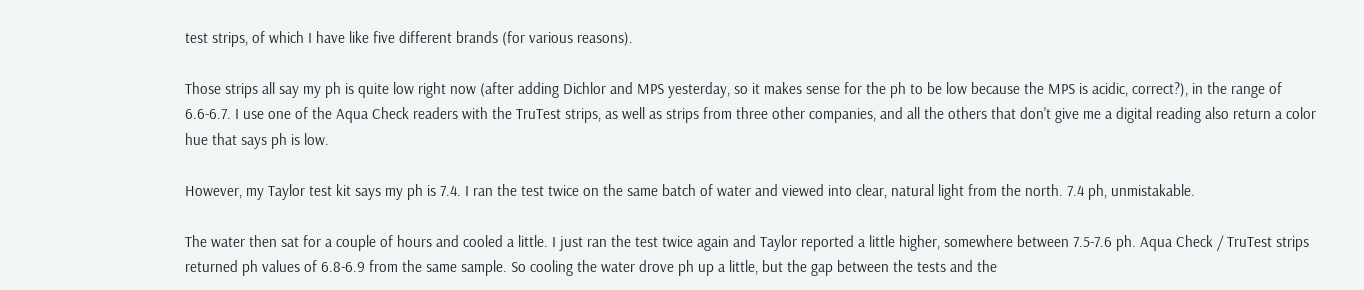test strips, of which I have like five different brands (for various reasons).

Those strips all say my ph is quite low right now (after adding Dichlor and MPS yesterday, so it makes sense for the ph to be low because the MPS is acidic, correct?), in the range of 6.6-6.7. I use one of the Aqua Check readers with the TruTest strips, as well as strips from three other companies, and all the others that don't give me a digital reading also return a color hue that says ph is low.

However, my Taylor test kit says my ph is 7.4. I ran the test twice on the same batch of water and viewed into clear, natural light from the north. 7.4 ph, unmistakable.

The water then sat for a couple of hours and cooled a little. I just ran the test twice again and Taylor reported a little higher, somewhere between 7.5-7.6 ph. Aqua Check / TruTest strips returned ph values of 6.8-6.9 from the same sample. So cooling the water drove ph up a little, but the gap between the tests and the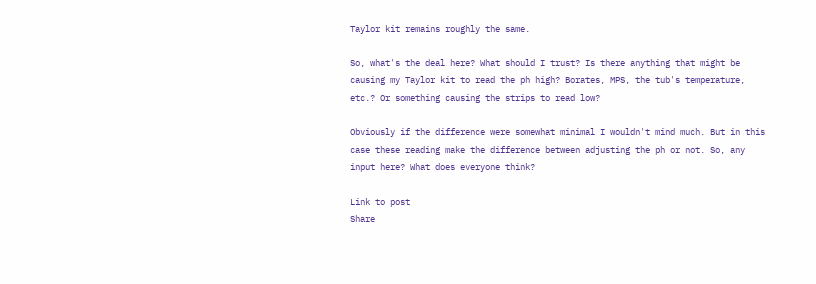Taylor kit remains roughly the same.

So, what's the deal here? What should I trust? Is there anything that might be causing my Taylor kit to read the ph high? Borates, MPS, the tub's temperature, etc.? Or something causing the strips to read low?

Obviously if the difference were somewhat minimal I wouldn't mind much. But in this case these reading make the difference between adjusting the ph or not. So, any input here? What does everyone think?

Link to post
Share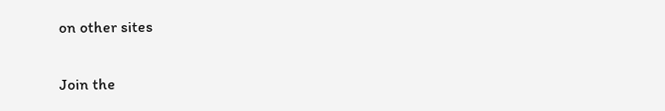on other sites

Join the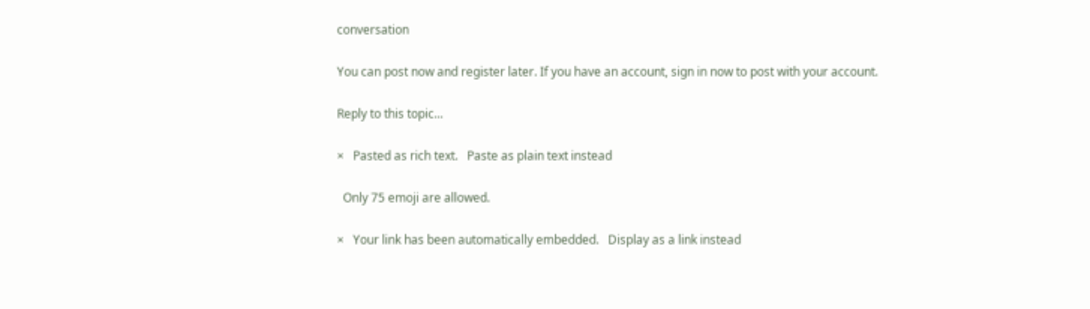conversation

You can post now and register later. If you have an account, sign in now to post with your account.

Reply to this topic...

×   Pasted as rich text.   Paste as plain text instead

  Only 75 emoji are allowed.

×   Your link has been automatically embedded.   Display as a link instead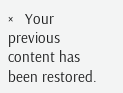×   Your previous content has been restored.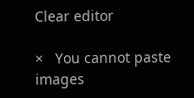Clear editor

×   You cannot paste images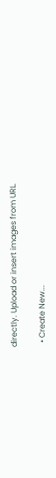directly. Upload or insert images from URL.

  • Create New...